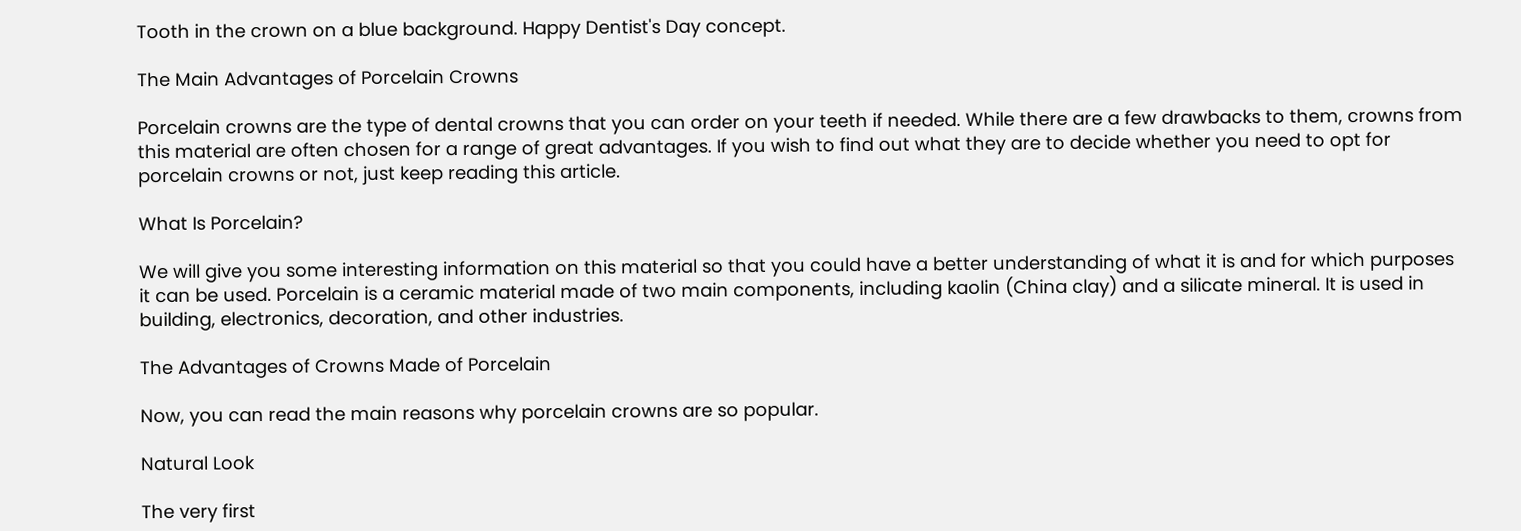Tooth in the crown on a blue background. Happy Dentist's Day concept.

The Main Advantages of Porcelain Crowns

Porcelain crowns are the type of dental crowns that you can order on your teeth if needed. While there are a few drawbacks to them, crowns from this material are often chosen for a range of great advantages. If you wish to find out what they are to decide whether you need to opt for porcelain crowns or not, just keep reading this article.

What Is Porcelain?

We will give you some interesting information on this material so that you could have a better understanding of what it is and for which purposes it can be used. Porcelain is a ceramic material made of two main components, including kaolin (China clay) and a silicate mineral. It is used in building, electronics, decoration, and other industries.

The Advantages of Crowns Made of Porcelain

Now, you can read the main reasons why porcelain crowns are so popular.

Natural Look

The very first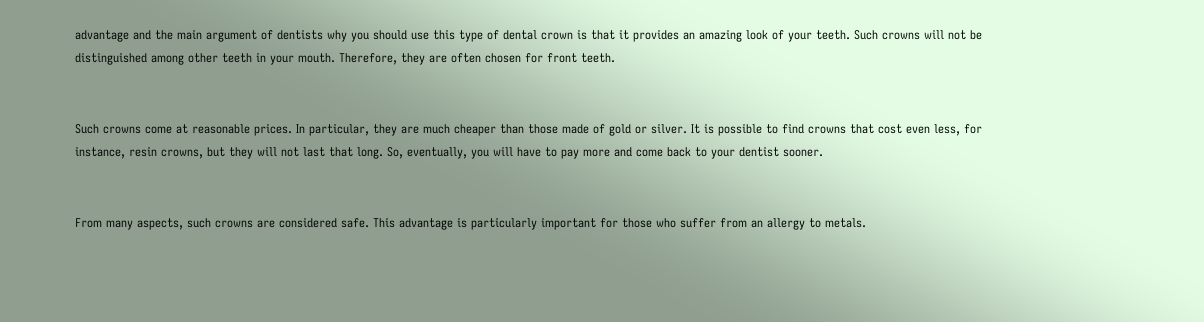advantage and the main argument of dentists why you should use this type of dental crown is that it provides an amazing look of your teeth. Such crowns will not be distinguished among other teeth in your mouth. Therefore, they are often chosen for front teeth.


Such crowns come at reasonable prices. In particular, they are much cheaper than those made of gold or silver. It is possible to find crowns that cost even less, for instance, resin crowns, but they will not last that long. So, eventually, you will have to pay more and come back to your dentist sooner.


From many aspects, such crowns are considered safe. This advantage is particularly important for those who suffer from an allergy to metals.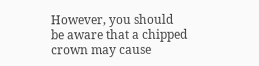However, you should be aware that a chipped crown may cause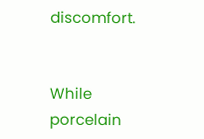discomfort.


While porcelain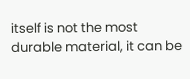itself is not the most durable material, it can be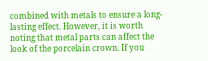combined with metals to ensure a long-lasting effect. However, it is worth noting that metal parts can affect the look of the porcelain crown. If you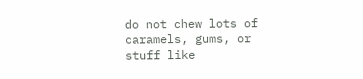do not chew lots of caramels, gums, or stuff like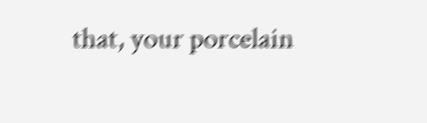that, your porcelain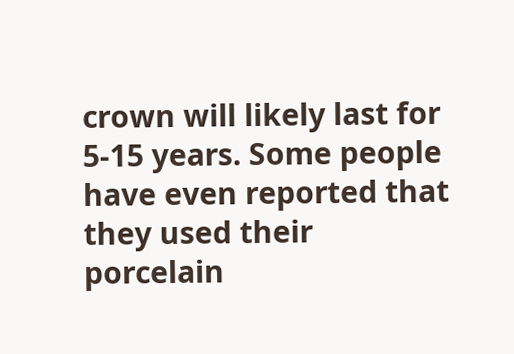crown will likely last for 5-15 years. Some people have even reported that they used their porcelain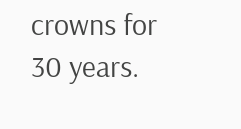crowns for 30 years.